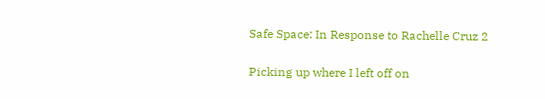Safe Space: In Response to Rachelle Cruz 2

Picking up where I left off on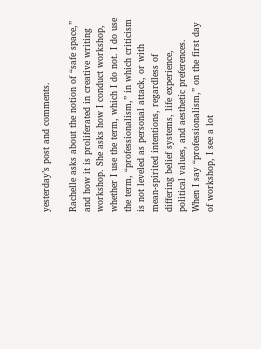yesterday’s post and comments.

Rachelle asks about the notion of “safe space,” and how it is proliferated in creative writing workshop. She asks how I conduct workshop, whether I use the term, which I do not. I do use the term, “professionalism,” in which criticism is not leveled as personal attack, or with mean-spirited intentions, regardless of differing belief systems, life experience, political values, and aesthetic preferences. When I say “professionalism,” on the first day of workshop, I see a lot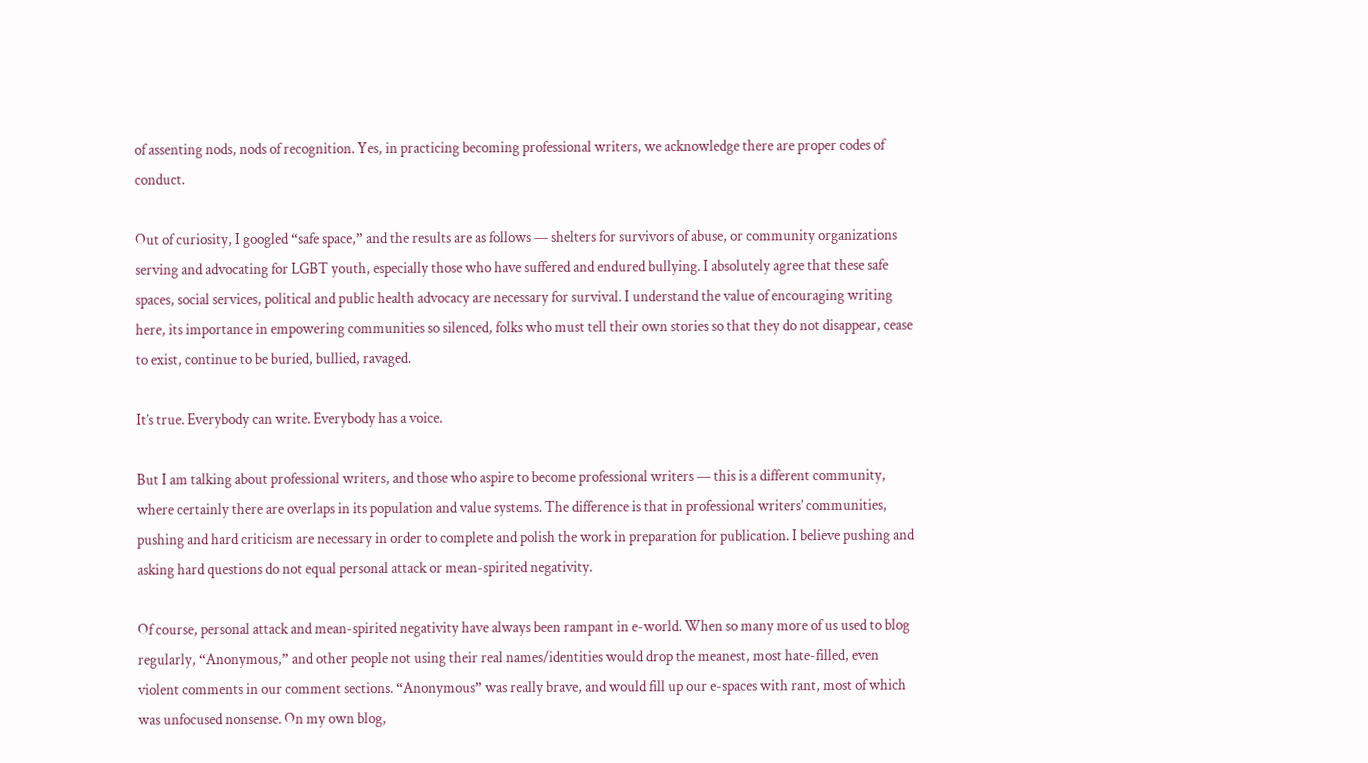of assenting nods, nods of recognition. Yes, in practicing becoming professional writers, we acknowledge there are proper codes of conduct.

Out of curiosity, I googled “safe space,” and the results are as follows — shelters for survivors of abuse, or community organizations serving and advocating for LGBT youth, especially those who have suffered and endured bullying. I absolutely agree that these safe spaces, social services, political and public health advocacy are necessary for survival. I understand the value of encouraging writing here, its importance in empowering communities so silenced, folks who must tell their own stories so that they do not disappear, cease to exist, continue to be buried, bullied, ravaged.

It’s true. Everybody can write. Everybody has a voice.

But I am talking about professional writers, and those who aspire to become professional writers — this is a different community, where certainly there are overlaps in its population and value systems. The difference is that in professional writers’ communities, pushing and hard criticism are necessary in order to complete and polish the work in preparation for publication. I believe pushing and asking hard questions do not equal personal attack or mean-spirited negativity.

Of course, personal attack and mean-spirited negativity have always been rampant in e-world. When so many more of us used to blog regularly, “Anonymous,” and other people not using their real names/identities would drop the meanest, most hate-filled, even violent comments in our comment sections. “Anonymous” was really brave, and would fill up our e-spaces with rant, most of which was unfocused nonsense. On my own blog,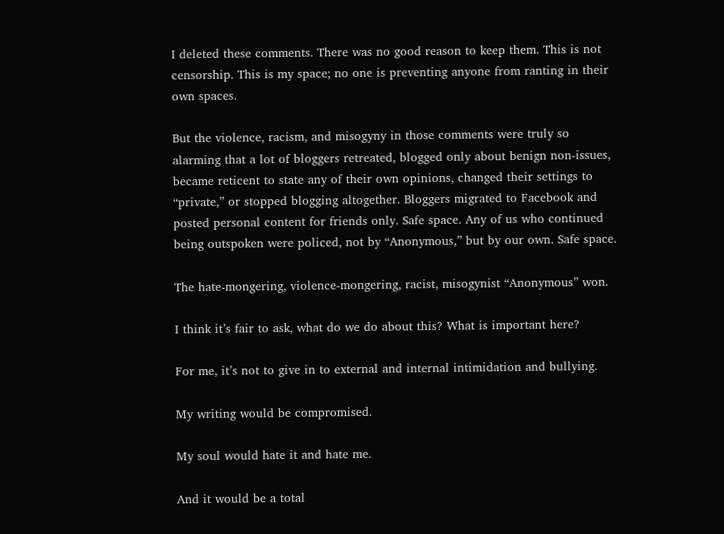I deleted these comments. There was no good reason to keep them. This is not censorship. This is my space; no one is preventing anyone from ranting in their own spaces.

But the violence, racism, and misogyny in those comments were truly so alarming that a lot of bloggers retreated, blogged only about benign non-issues, became reticent to state any of their own opinions, changed their settings to “private,” or stopped blogging altogether. Bloggers migrated to Facebook and posted personal content for friends only. Safe space. Any of us who continued being outspoken were policed, not by “Anonymous,” but by our own. Safe space.

The hate-mongering, violence-mongering, racist, misogynist “Anonymous” won.

I think it’s fair to ask, what do we do about this? What is important here?

For me, it’s not to give in to external and internal intimidation and bullying.

My writing would be compromised.

My soul would hate it and hate me.

And it would be a total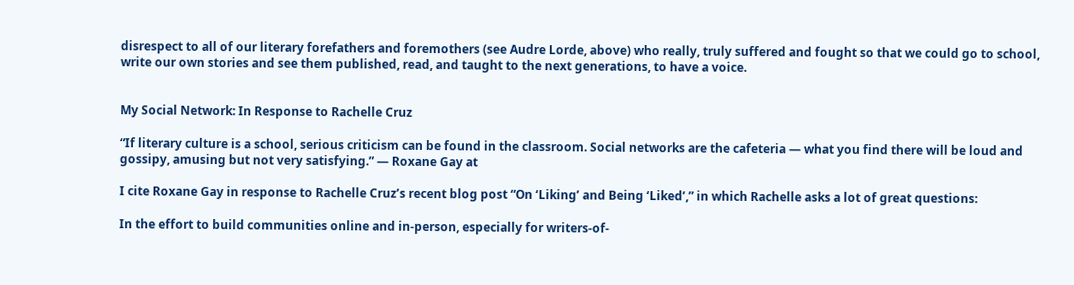disrespect to all of our literary forefathers and foremothers (see Audre Lorde, above) who really, truly suffered and fought so that we could go to school, write our own stories and see them published, read, and taught to the next generations, to have a voice.


My Social Network: In Response to Rachelle Cruz

“If literary culture is a school, serious criticism can be found in the classroom. Social networks are the cafeteria — what you find there will be loud and gossipy, amusing but not very satisfying.” — Roxane Gay at

I cite Roxane Gay in response to Rachelle Cruz’s recent blog post “On ‘Liking’ and Being ‘Liked’,” in which Rachelle asks a lot of great questions:

In the effort to build communities online and in-person, especially for writers-of-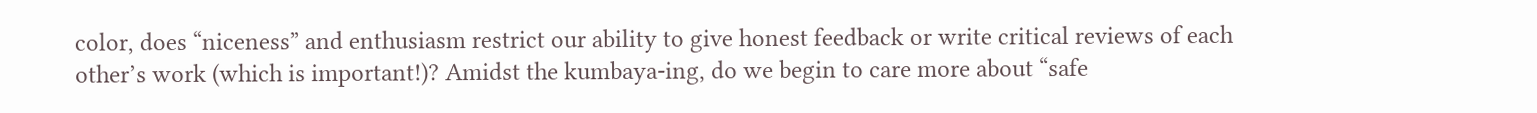color, does “niceness” and enthusiasm restrict our ability to give honest feedback or write critical reviews of each other’s work (which is important!)? Amidst the kumbaya-ing, do we begin to care more about “safe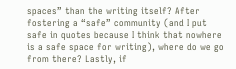spaces” than the writing itself? After fostering a “safe” community (and I put safe in quotes because I think that nowhere is a safe space for writing), where do we go from there? Lastly, if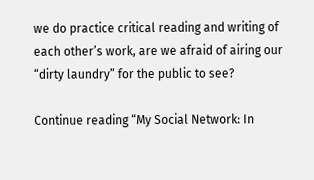we do practice critical reading and writing of each other’s work, are we afraid of airing our “dirty laundry” for the public to see?

Continue reading “My Social Network: In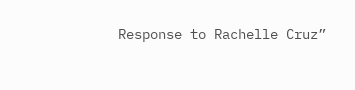Response to Rachelle Cruz”